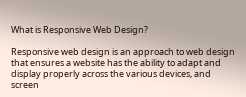What is Responsive Web Design?

Responsive web design is an approach to web design that ensures a website has the ability to adapt and display properly across the various devices, and screen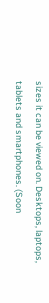sizes it can be viewed on. Desktops, laptops, tablets and smartphones. (Soon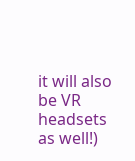it will also be VR headsets as well!)